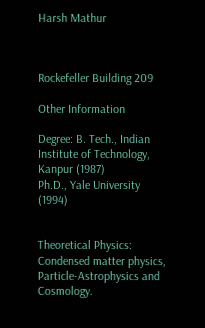Harsh Mathur



Rockefeller Building 209

Other Information

Degree: B. Tech., Indian Institute of Technology, Kanpur (1987)
Ph.D., Yale University (1994)


Theoretical Physics: Condensed matter physics, Particle-Astrophysics and Cosmology.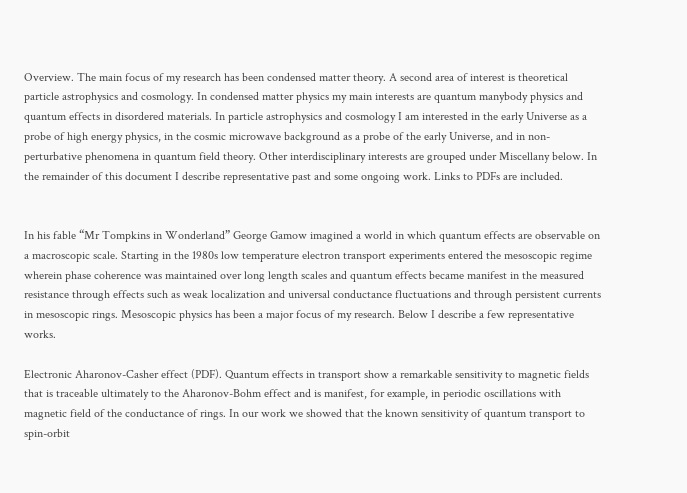Overview. The main focus of my research has been condensed matter theory. A second area of interest is theoretical particle astrophysics and cosmology. In condensed matter physics my main interests are quantum manybody physics and quantum effects in disordered materials. In particle astrophysics and cosmology I am interested in the early Universe as a probe of high energy physics, in the cosmic microwave background as a probe of the early Universe, and in non-perturbative phenomena in quantum field theory. Other interdisciplinary interests are grouped under Miscellany below. In the remainder of this document I describe representative past and some ongoing work. Links to PDFs are included.


In his fable “Mr Tompkins in Wonderland” George Gamow imagined a world in which quantum effects are observable on a macroscopic scale. Starting in the 1980s low temperature electron transport experiments entered the mesoscopic regime wherein phase coherence was maintained over long length scales and quantum effects became manifest in the measured resistance through effects such as weak localization and universal conductance fluctuations and through persistent currents in mesoscopic rings. Mesoscopic physics has been a major focus of my research. Below I describe a few representative works.

Electronic Aharonov-Casher effect (PDF). Quantum effects in transport show a remarkable sensitivity to magnetic fields that is traceable ultimately to the Aharonov-Bohm effect and is manifest, for example, in periodic oscillations with magnetic field of the conductance of rings. In our work we showed that the known sensitivity of quantum transport to spin-orbit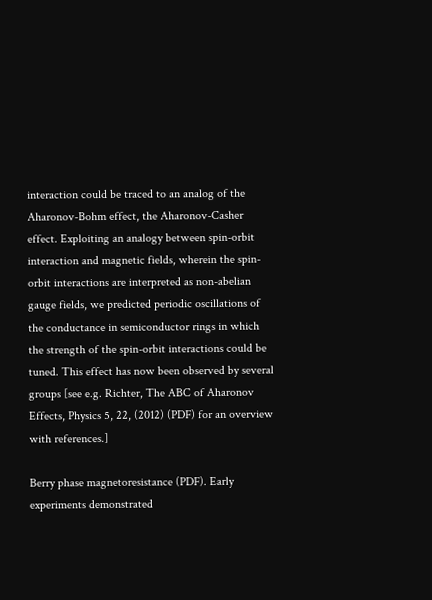interaction could be traced to an analog of the Aharonov-Bohm effect, the Aharonov-Casher effect. Exploiting an analogy between spin-orbit interaction and magnetic fields, wherein the spin-orbit interactions are interpreted as non-abelian gauge fields, we predicted periodic oscillations of the conductance in semiconductor rings in which the strength of the spin-orbit interactions could be tuned. This effect has now been observed by several groups [see e.g. Richter, The ABC of Aharonov Effects, Physics 5, 22, (2012) (PDF) for an overview with references.]

Berry phase magnetoresistance (PDF). Early experiments demonstrated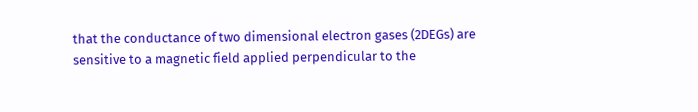that the conductance of two dimensional electron gases (2DEGs) are sensitive to a magnetic field applied perpendicular to the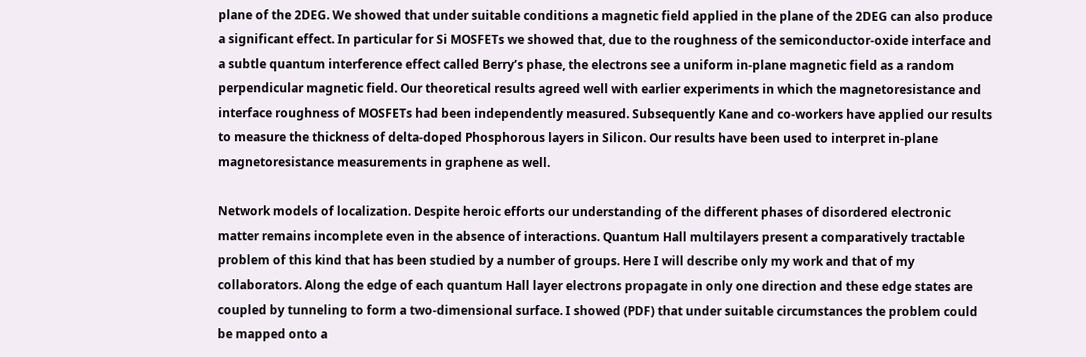plane of the 2DEG. We showed that under suitable conditions a magnetic field applied in the plane of the 2DEG can also produce a significant effect. In particular for Si MOSFETs we showed that, due to the roughness of the semiconductor-oxide interface and a subtle quantum interference effect called Berry’s phase, the electrons see a uniform in-plane magnetic field as a random perpendicular magnetic field. Our theoretical results agreed well with earlier experiments in which the magnetoresistance and interface roughness of MOSFETs had been independently measured. Subsequently Kane and co-workers have applied our results to measure the thickness of delta-doped Phosphorous layers in Silicon. Our results have been used to interpret in-plane magnetoresistance measurements in graphene as well.

Network models of localization. Despite heroic efforts our understanding of the different phases of disordered electronic matter remains incomplete even in the absence of interactions. Quantum Hall multilayers present a comparatively tractable problem of this kind that has been studied by a number of groups. Here I will describe only my work and that of my collaborators. Along the edge of each quantum Hall layer electrons propagate in only one direction and these edge states are coupled by tunneling to form a two-dimensional surface. I showed (PDF) that under suitable circumstances the problem could be mapped onto a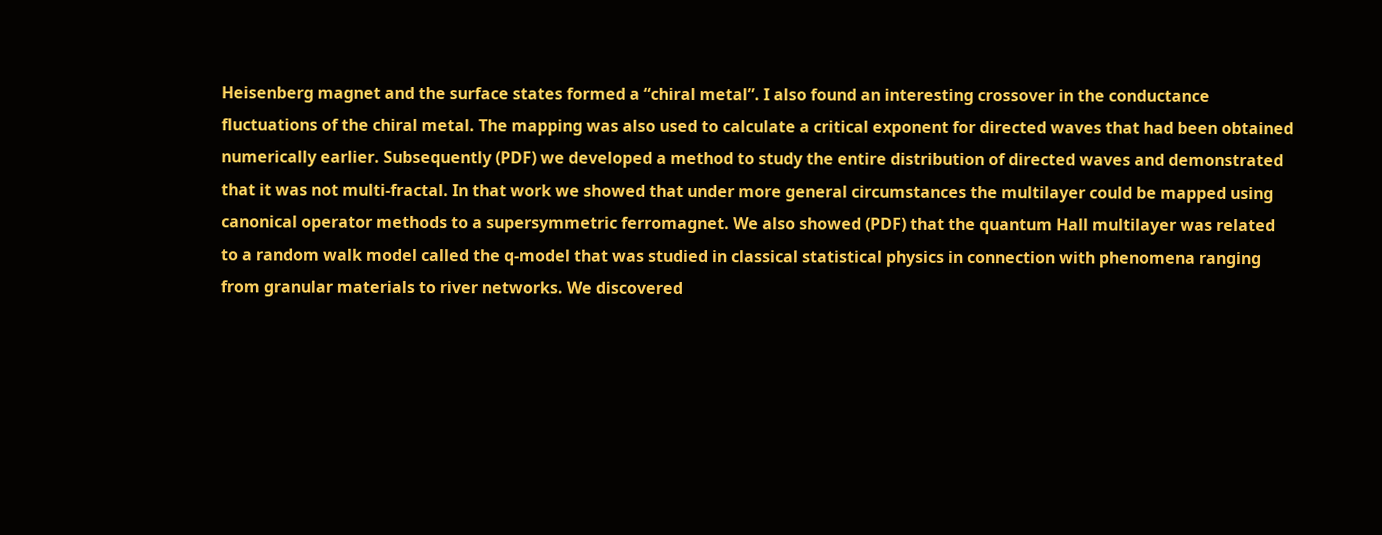Heisenberg magnet and the surface states formed a “chiral metal”. I also found an interesting crossover in the conductance fluctuations of the chiral metal. The mapping was also used to calculate a critical exponent for directed waves that had been obtained numerically earlier. Subsequently (PDF) we developed a method to study the entire distribution of directed waves and demonstrated that it was not multi-fractal. In that work we showed that under more general circumstances the multilayer could be mapped using canonical operator methods to a supersymmetric ferromagnet. We also showed (PDF) that the quantum Hall multilayer was related to a random walk model called the q-model that was studied in classical statistical physics in connection with phenomena ranging from granular materials to river networks. We discovered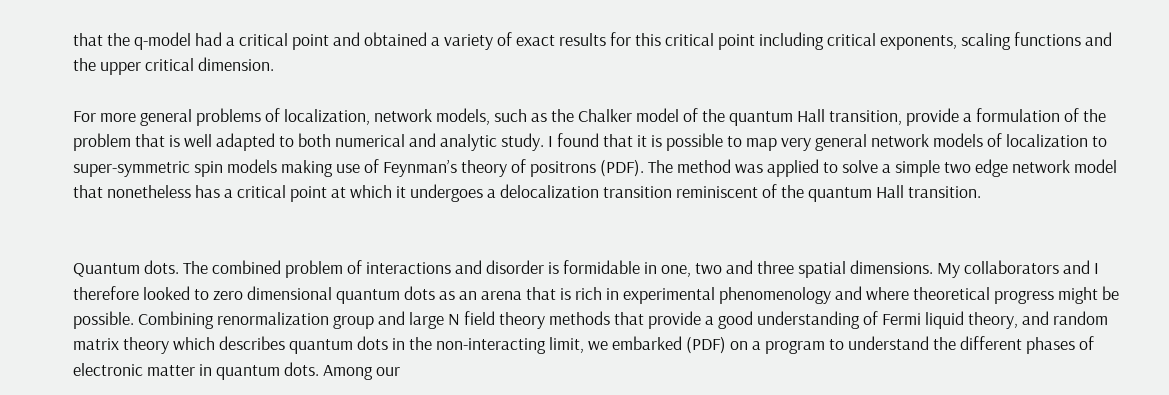that the q-model had a critical point and obtained a variety of exact results for this critical point including critical exponents, scaling functions and the upper critical dimension.

For more general problems of localization, network models, such as the Chalker model of the quantum Hall transition, provide a formulation of the problem that is well adapted to both numerical and analytic study. I found that it is possible to map very general network models of localization to super-symmetric spin models making use of Feynman’s theory of positrons (PDF). The method was applied to solve a simple two edge network model that nonetheless has a critical point at which it undergoes a delocalization transition reminiscent of the quantum Hall transition.


Quantum dots. The combined problem of interactions and disorder is formidable in one, two and three spatial dimensions. My collaborators and I therefore looked to zero dimensional quantum dots as an arena that is rich in experimental phenomenology and where theoretical progress might be possible. Combining renormalization group and large N field theory methods that provide a good understanding of Fermi liquid theory, and random matrix theory which describes quantum dots in the non-interacting limit, we embarked (PDF) on a program to understand the different phases of electronic matter in quantum dots. Among our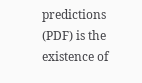predictions (PDF) is the existence of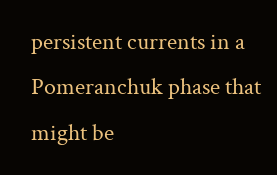persistent currents in a Pomeranchuk phase that might be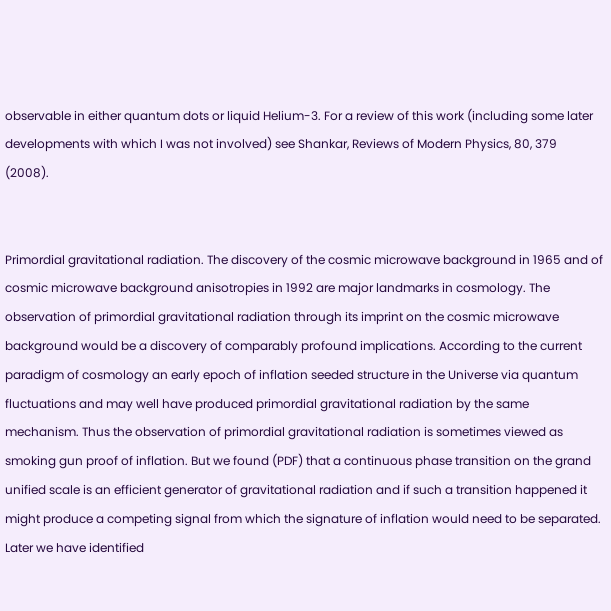observable in either quantum dots or liquid Helium-3. For a review of this work (including some later developments with which I was not involved) see Shankar, Reviews of Modern Physics, 80, 379 (2008).


Primordial gravitational radiation. The discovery of the cosmic microwave background in 1965 and of cosmic microwave background anisotropies in 1992 are major landmarks in cosmology. The observation of primordial gravitational radiation through its imprint on the cosmic microwave background would be a discovery of comparably profound implications. According to the current paradigm of cosmology an early epoch of inflation seeded structure in the Universe via quantum fluctuations and may well have produced primordial gravitational radiation by the same mechanism. Thus the observation of primordial gravitational radiation is sometimes viewed as smoking gun proof of inflation. But we found (PDF) that a continuous phase transition on the grand unified scale is an efficient generator of gravitational radiation and if such a transition happened it might produce a competing signal from which the signature of inflation would need to be separated. Later we have identified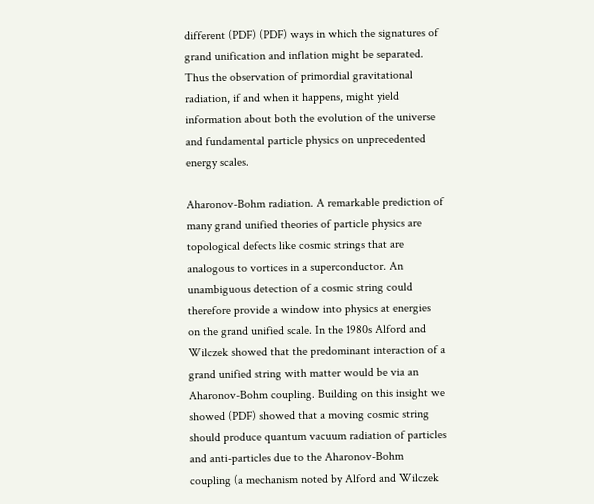different (PDF) (PDF) ways in which the signatures of grand unification and inflation might be separated. Thus the observation of primordial gravitational radiation, if and when it happens, might yield information about both the evolution of the universe and fundamental particle physics on unprecedented energy scales.

Aharonov-Bohm radiation. A remarkable prediction of many grand unified theories of particle physics are topological defects like cosmic strings that are analogous to vortices in a superconductor. An unambiguous detection of a cosmic string could therefore provide a window into physics at energies on the grand unified scale. In the 1980s Alford and Wilczek showed that the predominant interaction of a grand unified string with matter would be via an Aharonov-Bohm coupling. Building on this insight we showed (PDF) showed that a moving cosmic string should produce quantum vacuum radiation of particles and anti-particles due to the Aharonov-Bohm coupling (a mechanism noted by Alford and Wilczek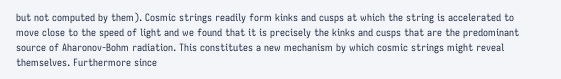but not computed by them). Cosmic strings readily form kinks and cusps at which the string is accelerated to move close to the speed of light and we found that it is precisely the kinks and cusps that are the predominant source of Aharonov-Bohm radiation. This constitutes a new mechanism by which cosmic strings might reveal themselves. Furthermore since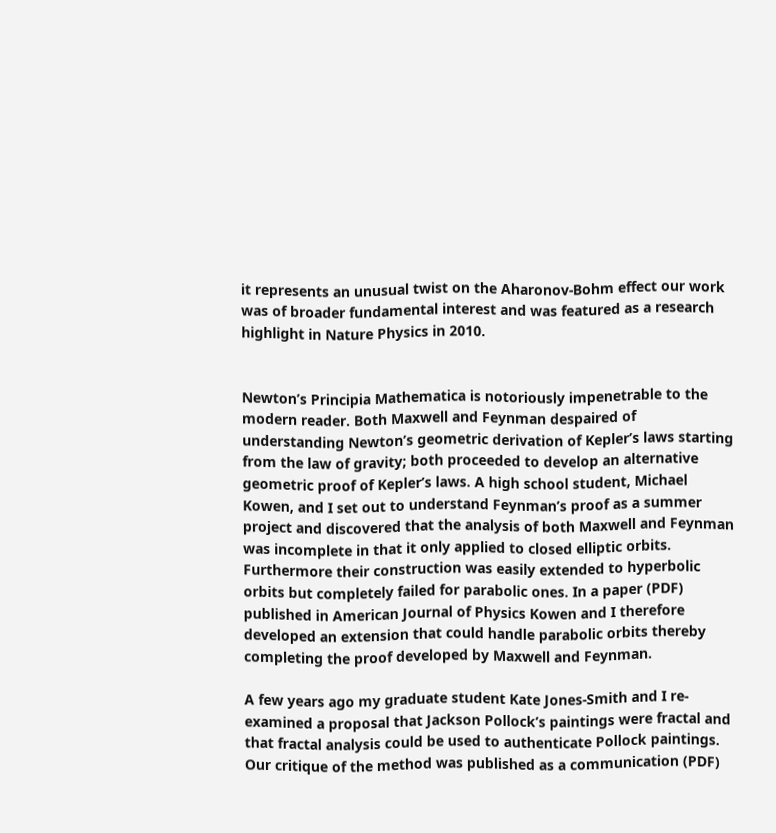it represents an unusual twist on the Aharonov-Bohm effect our work was of broader fundamental interest and was featured as a research highlight in Nature Physics in 2010.


Newton’s Principia Mathematica is notoriously impenetrable to the modern reader. Both Maxwell and Feynman despaired of understanding Newton’s geometric derivation of Kepler’s laws starting from the law of gravity; both proceeded to develop an alternative geometric proof of Kepler’s laws. A high school student, Michael Kowen, and I set out to understand Feynman’s proof as a summer project and discovered that the analysis of both Maxwell and Feynman was incomplete in that it only applied to closed elliptic orbits. Furthermore their construction was easily extended to hyperbolic orbits but completely failed for parabolic ones. In a paper (PDF) published in American Journal of Physics Kowen and I therefore developed an extension that could handle parabolic orbits thereby completing the proof developed by Maxwell and Feynman.

A few years ago my graduate student Kate Jones-Smith and I re-examined a proposal that Jackson Pollock’s paintings were fractal and that fractal analysis could be used to authenticate Pollock paintings. Our critique of the method was published as a communication (PDF)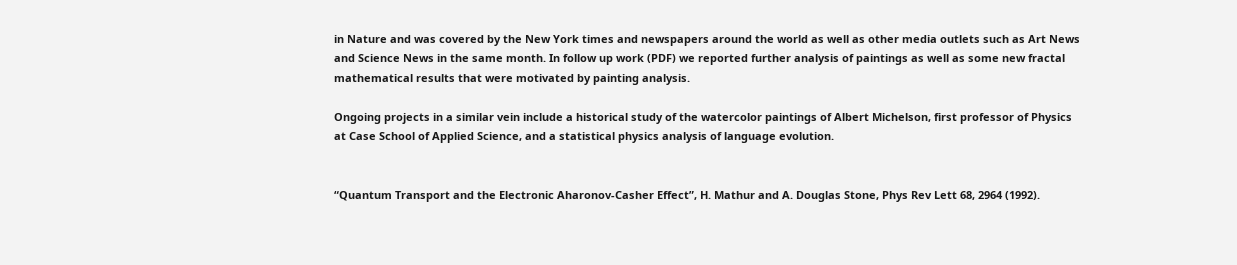in Nature and was covered by the New York times and newspapers around the world as well as other media outlets such as Art News and Science News in the same month. In follow up work (PDF) we reported further analysis of paintings as well as some new fractal mathematical results that were motivated by painting analysis.

Ongoing projects in a similar vein include a historical study of the watercolor paintings of Albert Michelson, first professor of Physics at Case School of Applied Science, and a statistical physics analysis of language evolution.


“Quantum Transport and the Electronic Aharonov-Casher Effect”, H. Mathur and A. Douglas Stone, Phys Rev Lett 68, 2964 (1992).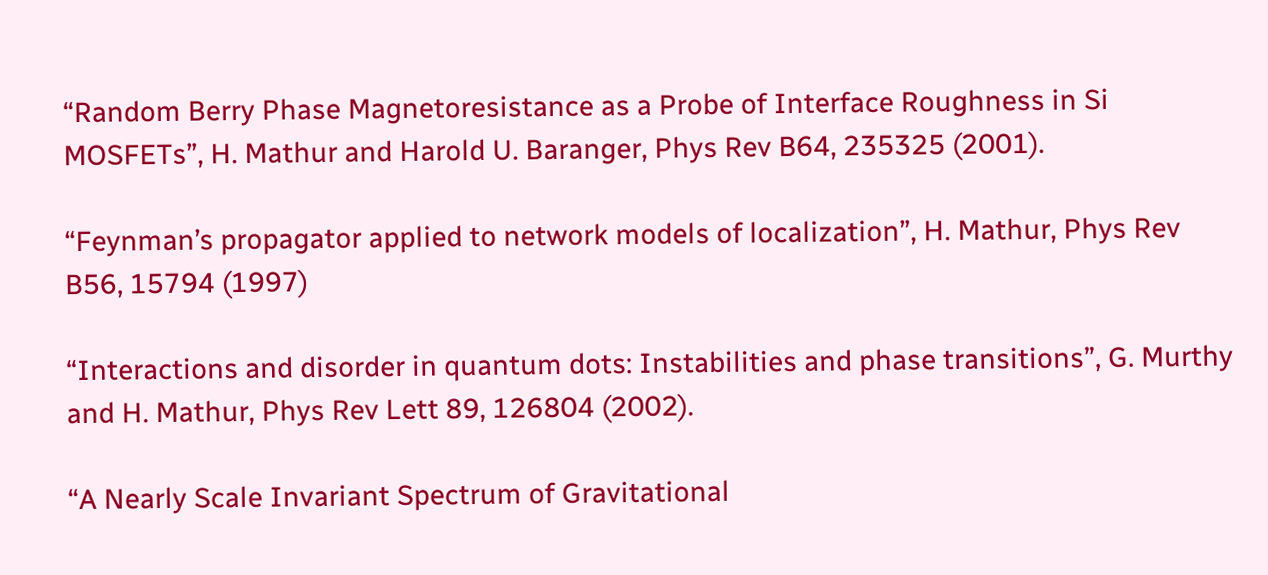“Random Berry Phase Magnetoresistance as a Probe of Interface Roughness in Si MOSFETs”, H. Mathur and Harold U. Baranger, Phys Rev B64, 235325 (2001).

“Feynman’s propagator applied to network models of localization”, H. Mathur, Phys Rev B56, 15794 (1997)

“Interactions and disorder in quantum dots: Instabilities and phase transitions”, G. Murthy and H. Mathur, Phys Rev Lett 89, 126804 (2002).

“A Nearly Scale Invariant Spectrum of Gravitational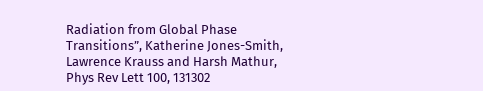Radiation from Global Phase Transitions”, Katherine Jones-Smith, Lawrence Krauss and Harsh Mathur, Phys Rev Lett 100, 131302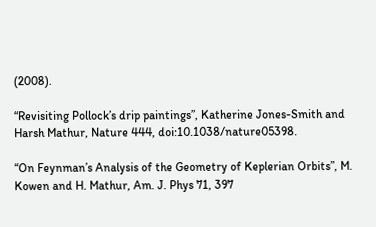(2008).

“Revisiting Pollock’s drip paintings”, Katherine Jones-Smith and Harsh Mathur, Nature 444, doi:10.1038/nature05398.

“On Feynman’s Analysis of the Geometry of Keplerian Orbits”, M. Kowen and H. Mathur, Am. J. Phys 71, 397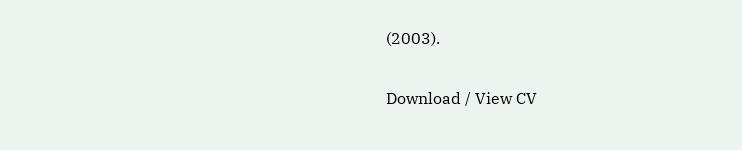(2003).

Download / View CV